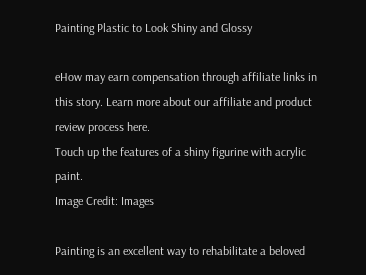Painting Plastic to Look Shiny and Glossy

eHow may earn compensation through affiliate links in this story. Learn more about our affiliate and product review process here.
Touch up the features of a shiny figurine with acrylic paint.
Image Credit: Images

Painting is an excellent way to rehabilitate a beloved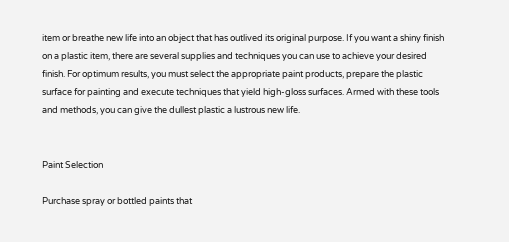item or breathe new life into an object that has outlived its original purpose. If you want a shiny finish on a plastic item, there are several supplies and techniques you can use to achieve your desired finish. For optimum results, you must select the appropriate paint products, prepare the plastic surface for painting and execute techniques that yield high-gloss surfaces. Armed with these tools and methods, you can give the dullest plastic a lustrous new life.


Paint Selection

Purchase spray or bottled paints that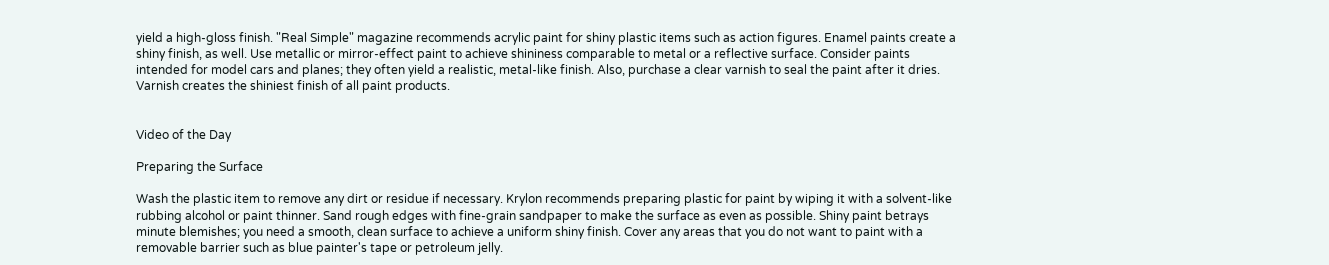yield a high-gloss finish. "Real Simple" magazine recommends acrylic paint for shiny plastic items such as action figures. Enamel paints create a shiny finish, as well. Use metallic or mirror-effect paint to achieve shininess comparable to metal or a reflective surface. Consider paints intended for model cars and planes; they often yield a realistic, metal-like finish. Also, purchase a clear varnish to seal the paint after it dries. Varnish creates the shiniest finish of all paint products.


Video of the Day

Preparing the Surface

Wash the plastic item to remove any dirt or residue if necessary. Krylon recommends preparing plastic for paint by wiping it with a solvent-like rubbing alcohol or paint thinner. Sand rough edges with fine-grain sandpaper to make the surface as even as possible. Shiny paint betrays minute blemishes; you need a smooth, clean surface to achieve a uniform shiny finish. Cover any areas that you do not want to paint with a removable barrier such as blue painter's tape or petroleum jelly.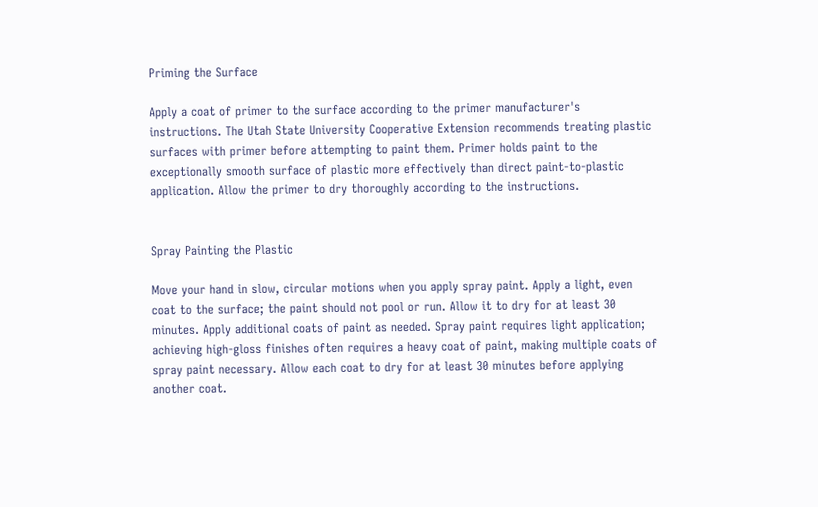Priming the Surface

Apply a coat of primer to the surface according to the primer manufacturer's instructions. The Utah State University Cooperative Extension recommends treating plastic surfaces with primer before attempting to paint them. Primer holds paint to the exceptionally smooth surface of plastic more effectively than direct paint-to-plastic application. Allow the primer to dry thoroughly according to the instructions.


Spray Painting the Plastic

Move your hand in slow, circular motions when you apply spray paint. Apply a light, even coat to the surface; the paint should not pool or run. Allow it to dry for at least 30 minutes. Apply additional coats of paint as needed. Spray paint requires light application; achieving high-gloss finishes often requires a heavy coat of paint, making multiple coats of spray paint necessary. Allow each coat to dry for at least 30 minutes before applying another coat.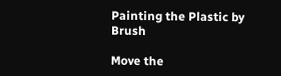Painting the Plastic by Brush

Move the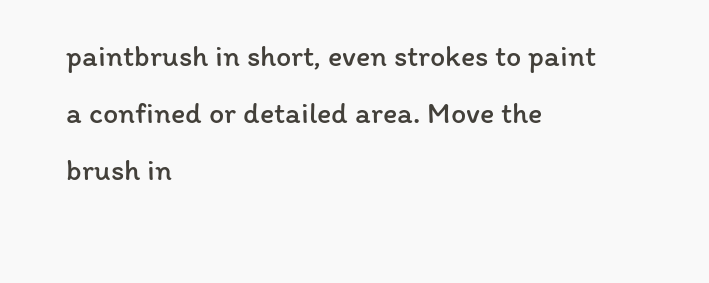paintbrush in short, even strokes to paint a confined or detailed area. Move the brush in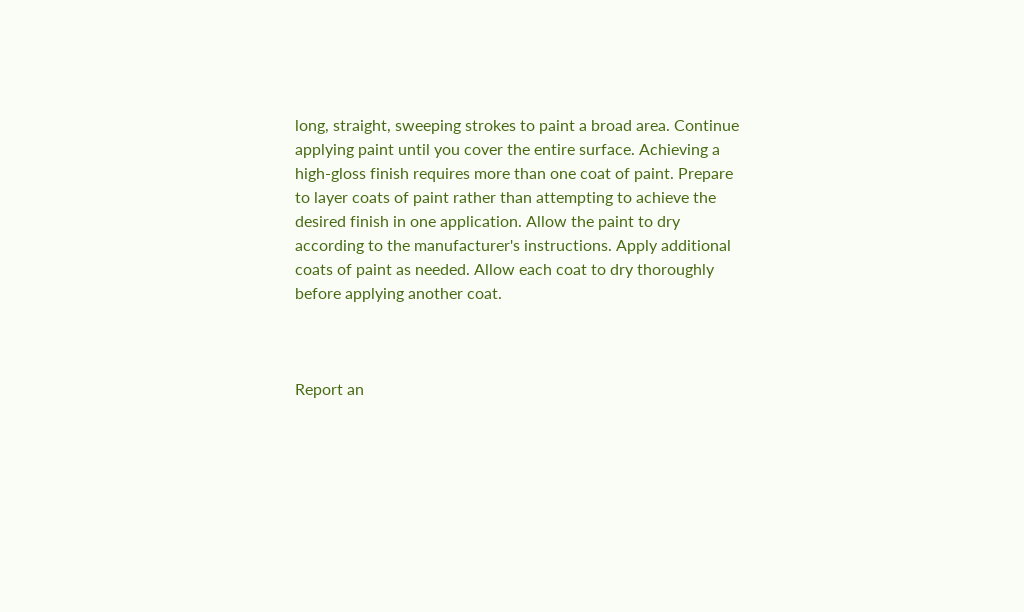long, straight, sweeping strokes to paint a broad area. Continue applying paint until you cover the entire surface. Achieving a high-gloss finish requires more than one coat of paint. Prepare to layer coats of paint rather than attempting to achieve the desired finish in one application. Allow the paint to dry according to the manufacturer's instructions. Apply additional coats of paint as needed. Allow each coat to dry thoroughly before applying another coat.



Report an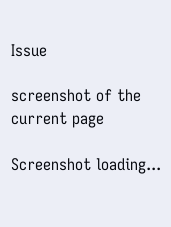Issue

screenshot of the current page

Screenshot loading...